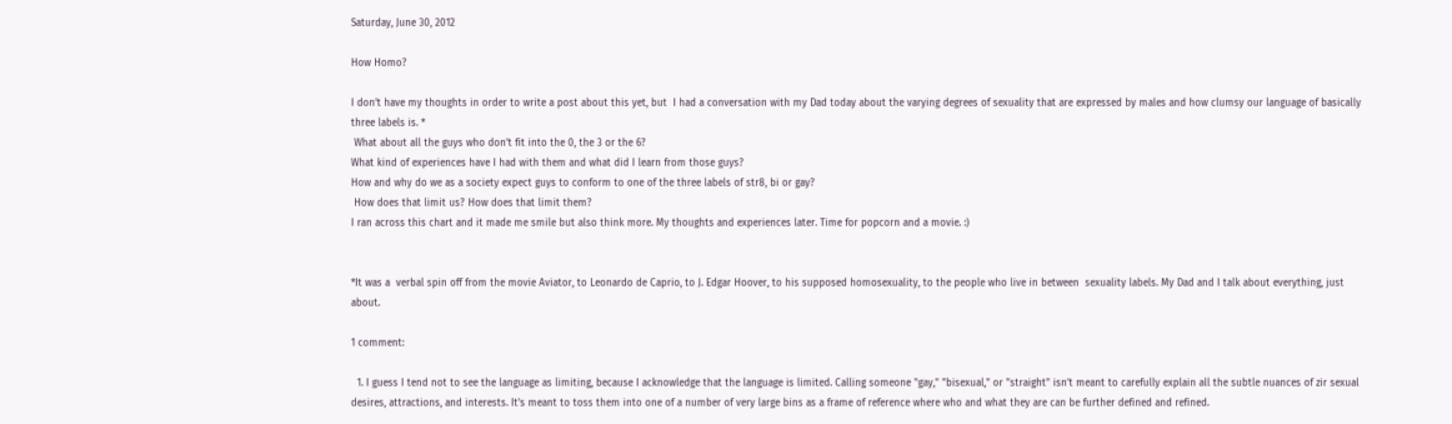Saturday, June 30, 2012

How Homo?

I don't have my thoughts in order to write a post about this yet, but  I had a conversation with my Dad today about the varying degrees of sexuality that are expressed by males and how clumsy our language of basically three labels is. *
 What about all the guys who don't fit into the 0, the 3 or the 6?
What kind of experiences have I had with them and what did I learn from those guys?
How and why do we as a society expect guys to conform to one of the three labels of str8, bi or gay?
 How does that limit us? How does that limit them?
I ran across this chart and it made me smile but also think more. My thoughts and experiences later. Time for popcorn and a movie. :)


*It was a  verbal spin off from the movie Aviator, to Leonardo de Caprio, to J. Edgar Hoover, to his supposed homosexuality, to the people who live in between  sexuality labels. My Dad and I talk about everything, just about.

1 comment:

  1. I guess I tend not to see the language as limiting, because I acknowledge that the language is limited. Calling someone "gay," "bisexual," or "straight" isn't meant to carefully explain all the subtle nuances of zir sexual desires, attractions, and interests. It's meant to toss them into one of a number of very large bins as a frame of reference where who and what they are can be further defined and refined.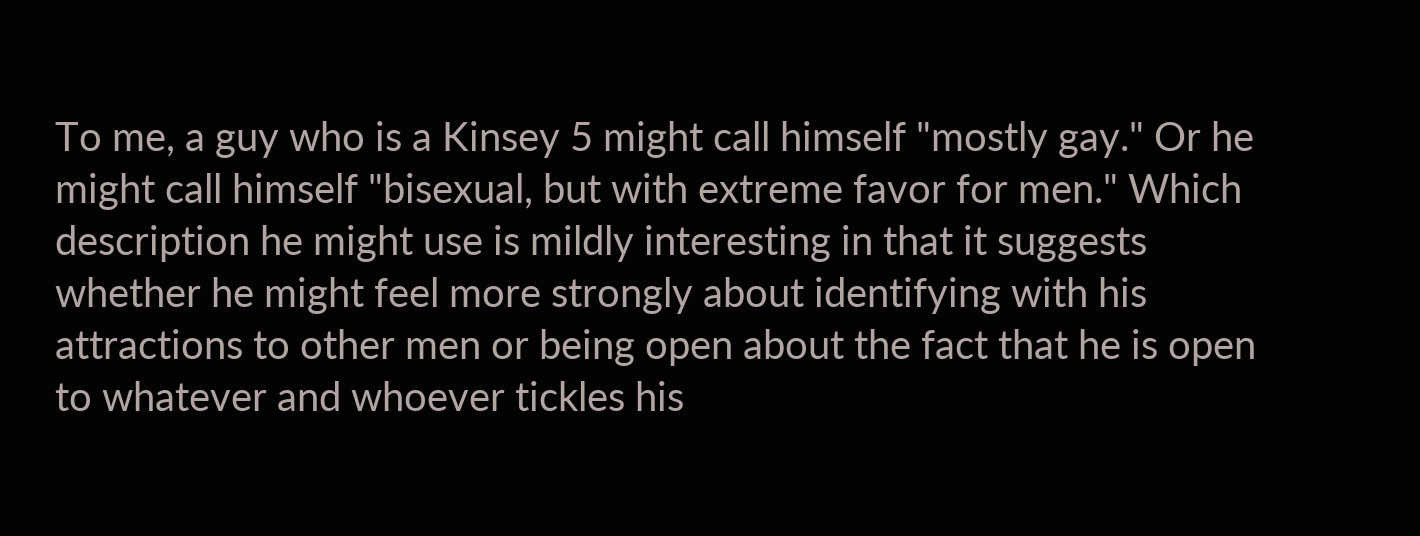To me, a guy who is a Kinsey 5 might call himself "mostly gay." Or he might call himself "bisexual, but with extreme favor for men." Which description he might use is mildly interesting in that it suggests whether he might feel more strongly about identifying with his attractions to other men or being open about the fact that he is open to whatever and whoever tickles his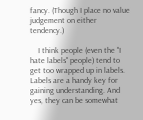fancy. (Though I place no value judgement on either tendency.)

    I think people (even the "I hate labels" people) tend to get too wrapped up in labels. Labels are a handy key for gaining understanding. And yes, they can be somewhat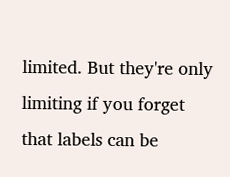limited. But they're only limiting if you forget that labels can be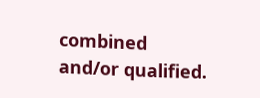combined and/or qualified.